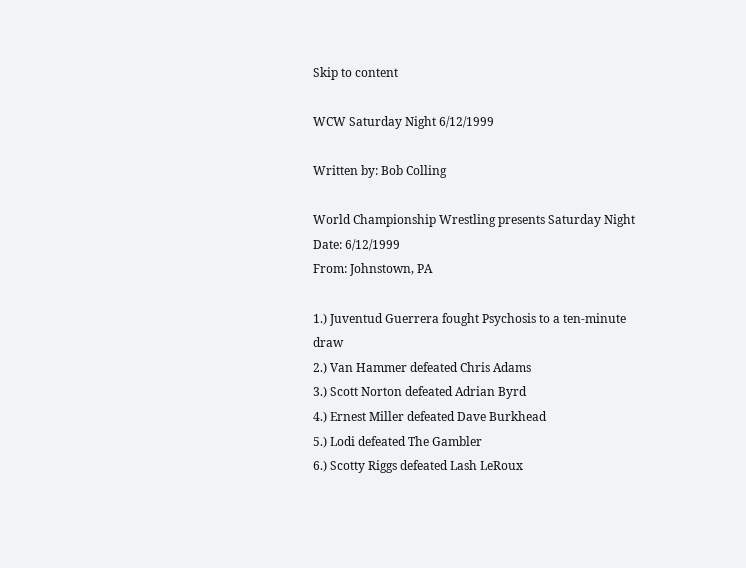Skip to content

WCW Saturday Night 6/12/1999

Written by: Bob Colling

World Championship Wrestling presents Saturday Night
Date: 6/12/1999
From: Johnstown, PA

1.) Juventud Guerrera fought Psychosis to a ten-minute draw
2.) Van Hammer defeated Chris Adams
3.) Scott Norton defeated Adrian Byrd
4.) Ernest Miller defeated Dave Burkhead
5.) Lodi defeated The Gambler
6.) Scotty Riggs defeated Lash LeRoux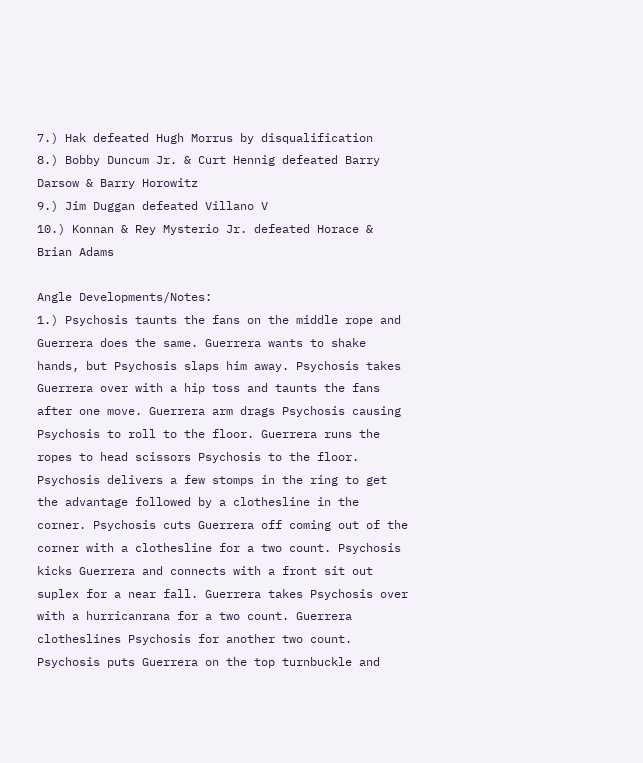7.) Hak defeated Hugh Morrus by disqualification
8.) Bobby Duncum Jr. & Curt Hennig defeated Barry Darsow & Barry Horowitz
9.) Jim Duggan defeated Villano V
10.) Konnan & Rey Mysterio Jr. defeated Horace & Brian Adams

Angle Developments/Notes:
1.) Psychosis taunts the fans on the middle rope and Guerrera does the same. Guerrera wants to shake hands, but Psychosis slaps him away. Psychosis takes Guerrera over with a hip toss and taunts the fans after one move. Guerrera arm drags Psychosis causing Psychosis to roll to the floor. Guerrera runs the ropes to head scissors Psychosis to the floor. Psychosis delivers a few stomps in the ring to get the advantage followed by a clothesline in the corner. Psychosis cuts Guerrera off coming out of the corner with a clothesline for a two count. Psychosis kicks Guerrera and connects with a front sit out suplex for a near fall. Guerrera takes Psychosis over with a hurricanrana for a two count. Guerrera clotheslines Psychosis for another two count. Psychosis puts Guerrera on the top turnbuckle and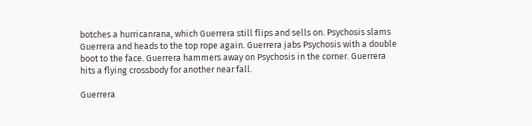botches a hurricanrana, which Guerrera still flips and sells on. Psychosis slams Guerrera and heads to the top rope again. Guerrera jabs Psychosis with a double boot to the face. Guerrera hammers away on Psychosis in the corner. Guerrera hits a flying crossbody for another near fall.

Guerrera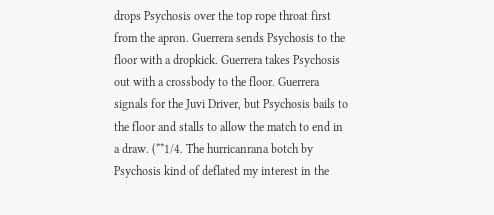drops Psychosis over the top rope throat first from the apron. Guerrera sends Psychosis to the floor with a dropkick. Guerrera takes Psychosis out with a crossbody to the floor. Guerrera signals for the Juvi Driver, but Psychosis bails to the floor and stalls to allow the match to end in a draw. (**1/4. The hurricanrana botch by Psychosis kind of deflated my interest in the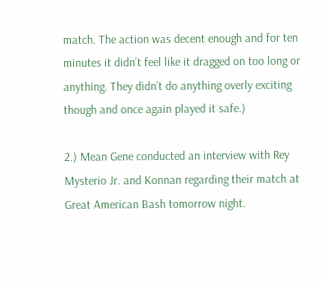match. The action was decent enough and for ten minutes it didn’t feel like it dragged on too long or anything. They didn’t do anything overly exciting though and once again played it safe.)

2.) Mean Gene conducted an interview with Rey Mysterio Jr. and Konnan regarding their match at Great American Bash tomorrow night.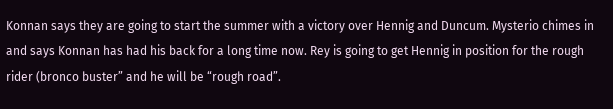Konnan says they are going to start the summer with a victory over Hennig and Duncum. Mysterio chimes in and says Konnan has had his back for a long time now. Rey is going to get Hennig in position for the rough rider (bronco buster” and he will be “rough road”.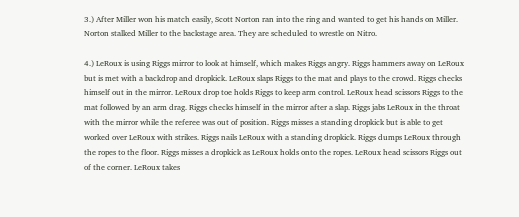3.) After Miller won his match easily, Scott Norton ran into the ring and wanted to get his hands on Miller. Norton stalked Miller to the backstage area. They are scheduled to wrestle on Nitro.

4.) LeRoux is using Riggs mirror to look at himself, which makes Riggs angry. Riggs hammers away on LeRoux but is met with a backdrop and dropkick. LeRoux slaps Riggs to the mat and plays to the crowd. Riggs checks himself out in the mirror. LeRoux drop toe holds Riggs to keep arm control. LeRoux head scissors Riggs to the mat followed by an arm drag. Riggs checks himself in the mirror after a slap. Riggs jabs LeRoux in the throat with the mirror while the referee was out of position. Riggs misses a standing dropkick but is able to get worked over LeRoux with strikes. Riggs nails LeRoux with a standing dropkick. Riggs dumps LeRoux through the ropes to the floor. Riggs misses a dropkick as LeRoux holds onto the ropes. LeRoux head scissors Riggs out of the corner. LeRoux takes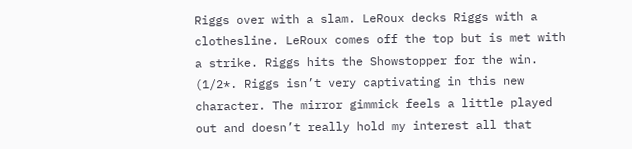Riggs over with a slam. LeRoux decks Riggs with a clothesline. LeRoux comes off the top but is met with a strike. Riggs hits the Showstopper for the win. (1/2*. Riggs isn’t very captivating in this new character. The mirror gimmick feels a little played out and doesn’t really hold my interest all that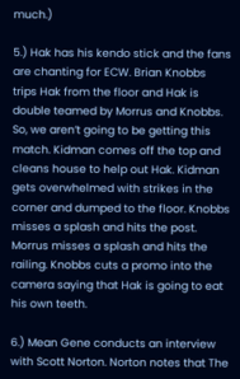much.)

5.) Hak has his kendo stick and the fans are chanting for ECW. Brian Knobbs trips Hak from the floor and Hak is double teamed by Morrus and Knobbs. So, we aren’t going to be getting this match. Kidman comes off the top and cleans house to help out Hak. Kidman gets overwhelmed with strikes in the corner and dumped to the floor. Knobbs misses a splash and hits the post. Morrus misses a splash and hits the railing. Knobbs cuts a promo into the camera saying that Hak is going to eat his own teeth.

6.) Mean Gene conducts an interview with Scott Norton. Norton notes that The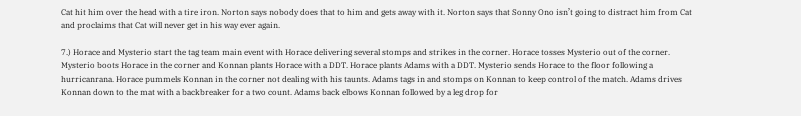Cat hit him over the head with a tire iron. Norton says nobody does that to him and gets away with it. Norton says that Sonny Ono isn’t going to distract him from Cat and proclaims that Cat will never get in his way ever again.

7.) Horace and Mysterio start the tag team main event with Horace delivering several stomps and strikes in the corner. Horace tosses Mysterio out of the corner. Mysterio boots Horace in the corner and Konnan plants Horace with a DDT. Horace plants Adams with a DDT. Mysterio sends Horace to the floor following a hurricanrana. Horace pummels Konnan in the corner not dealing with his taunts. Adams tags in and stomps on Konnan to keep control of the match. Adams drives Konnan down to the mat with a backbreaker for a two count. Adams back elbows Konnan followed by a leg drop for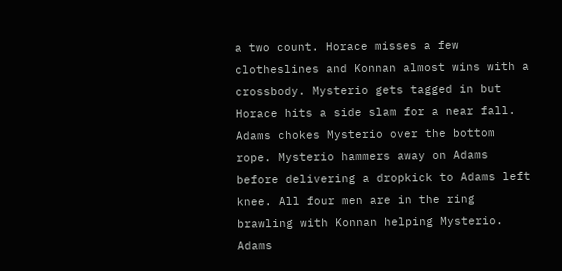a two count. Horace misses a few clotheslines and Konnan almost wins with a crossbody. Mysterio gets tagged in but Horace hits a side slam for a near fall. Adams chokes Mysterio over the bottom rope. Mysterio hammers away on Adams before delivering a dropkick to Adams left knee. All four men are in the ring brawling with Konnan helping Mysterio. Adams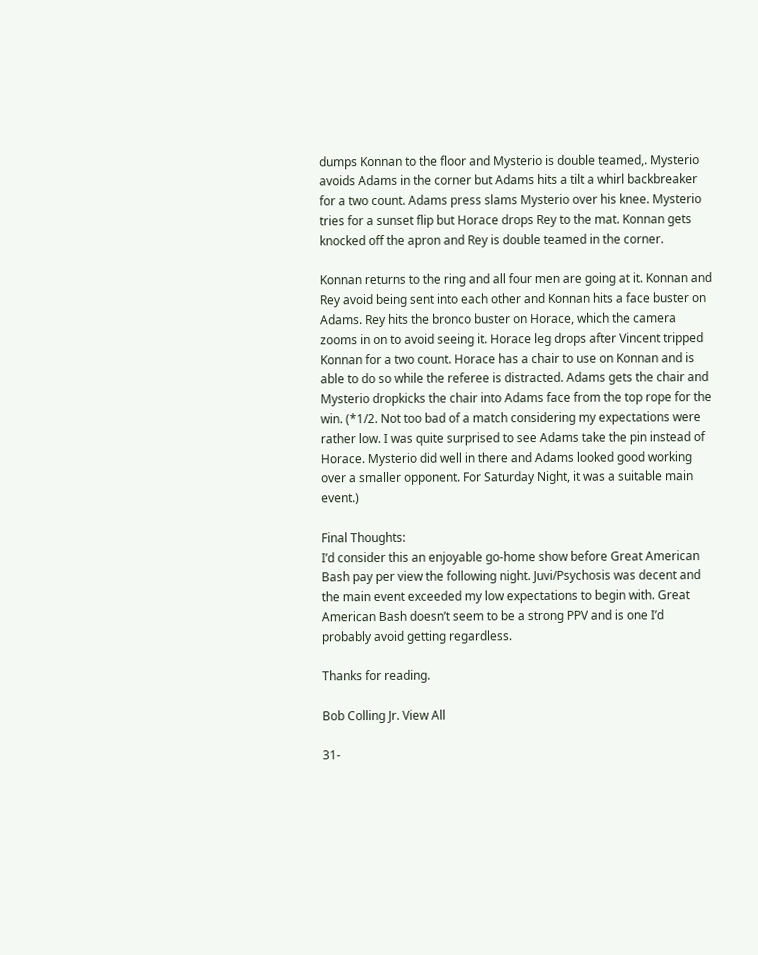dumps Konnan to the floor and Mysterio is double teamed,. Mysterio avoids Adams in the corner but Adams hits a tilt a whirl backbreaker for a two count. Adams press slams Mysterio over his knee. Mysterio tries for a sunset flip but Horace drops Rey to the mat. Konnan gets knocked off the apron and Rey is double teamed in the corner.

Konnan returns to the ring and all four men are going at it. Konnan and Rey avoid being sent into each other and Konnan hits a face buster on Adams. Rey hits the bronco buster on Horace, which the camera zooms in on to avoid seeing it. Horace leg drops after Vincent tripped Konnan for a two count. Horace has a chair to use on Konnan and is able to do so while the referee is distracted. Adams gets the chair and Mysterio dropkicks the chair into Adams face from the top rope for the win. (*1/2. Not too bad of a match considering my expectations were rather low. I was quite surprised to see Adams take the pin instead of Horace. Mysterio did well in there and Adams looked good working over a smaller opponent. For Saturday Night, it was a suitable main event.)

Final Thoughts:
I’d consider this an enjoyable go-home show before Great American Bash pay per view the following night. Juvi/Psychosis was decent and the main event exceeded my low expectations to begin with. Great American Bash doesn’t seem to be a strong PPV and is one I’d probably avoid getting regardless.

Thanks for reading.

Bob Colling Jr. View All

31-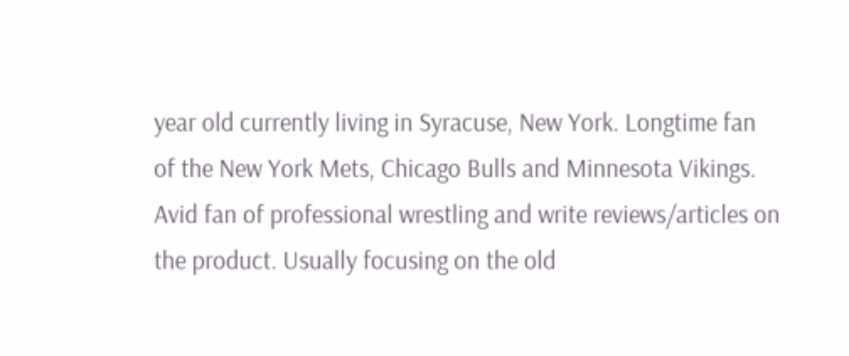year old currently living in Syracuse, New York. Longtime fan of the New York Mets, Chicago Bulls and Minnesota Vikings. Avid fan of professional wrestling and write reviews/articles on the product. Usually focusing on the old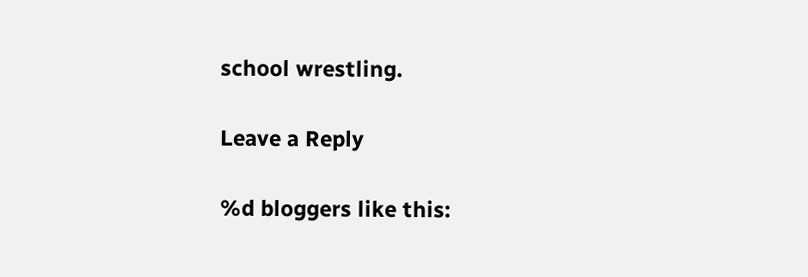school wrestling.

Leave a Reply

%d bloggers like this: